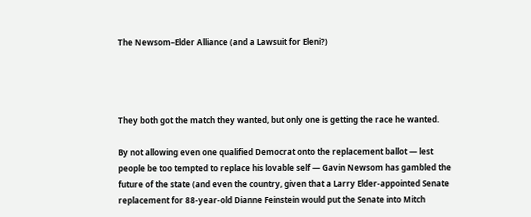The Newsom–Elder Alliance (and a Lawsuit for Eleni?)




They both got the match they wanted, but only one is getting the race he wanted.

By not allowing even one qualified Democrat onto the replacement ballot — lest people be too tempted to replace his lovable self — Gavin Newsom has gambled the future of the state (and even the country, given that a Larry Elder-appointed Senate replacement for 88-year-old Dianne Feinstein would put the Senate into Mitch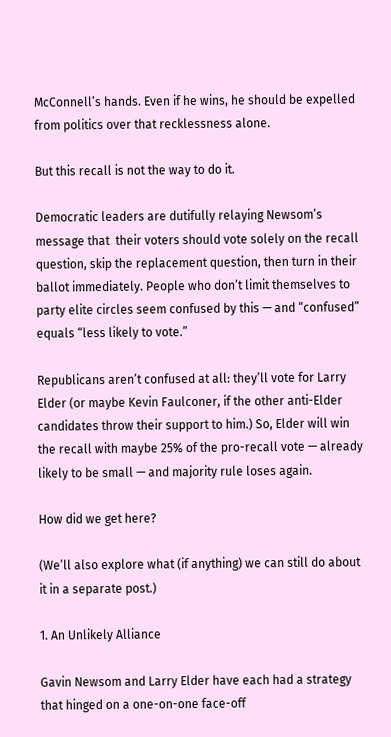McConnell’s hands. Even if he wins, he should be expelled from politics over that recklessness alone.

But this recall is not the way to do it.

Democratic leaders are dutifully relaying Newsom’s message that  their voters should vote solely on the recall question, skip the replacement question, then turn in their ballot immediately. People who don’t limit themselves to party elite circles seem confused by this — and “confused” equals “less likely to vote.”

Republicans aren’t confused at all: they’ll vote for Larry Elder (or maybe Kevin Faulconer, if the other anti-Elder candidates throw their support to him.) So, Elder will win the recall with maybe 25% of the pro-recall vote — already likely to be small — and majority rule loses again.

How did we get here?

(We’ll also explore what (if anything) we can still do about it in a separate post.)

1. An Unlikely Alliance

Gavin Newsom and Larry Elder have each had a strategy that hinged on a one-on-one face-off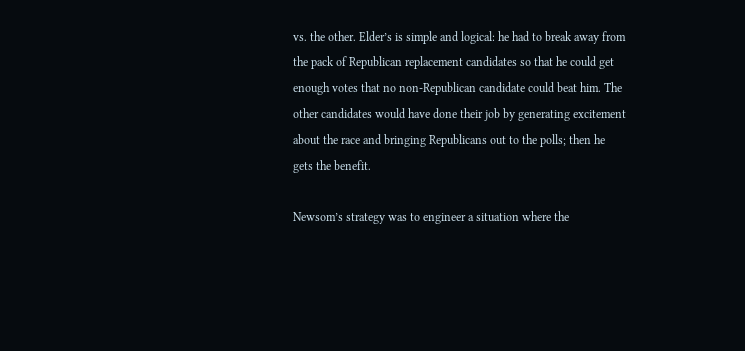vs. the other. Elder’s is simple and logical: he had to break away from the pack of Republican replacement candidates so that he could get enough votes that no non-Republican candidate could beat him. The other candidates would have done their job by generating excitement about the race and bringing Republicans out to the polls; then he gets the benefit.

Newsom’s strategy was to engineer a situation where the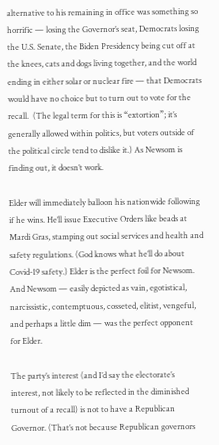alternative to his remaining in office was something so horrific — losing the Governor’s seat, Democrats losing the U.S. Senate, the Biden Presidency being cut off at the knees, cats and dogs living together, and the world ending in either solar or nuclear fire — that Democrats would have no choice but to turn out to vote for the recall.  (The legal term for this is “extortion”; it’s generally allowed within politics, but voters outside of the political circle tend to dislike it.) As Newsom is finding out, it doesn’t work.

Elder will immediately balloon his nationwide following if he wins. He’ll issue Executive Orders like beads at Mardi Gras, stamping out social services and health and safety regulations. (God knows what he’ll do about Covid-19 safety.) Elder is the perfect foil for Newsom.  And Newsom — easily depicted as vain, egotistical, narcissistic, contemptuous, cosseted, elitist, vengeful, and perhaps a little dim — was the perfect opponent for Elder.

The party’s interest (and I’d say the electorate’s interest, not likely to be reflected in the diminished turnout of a recall) is not to have a Republican Governor. (That’s not because Republican governors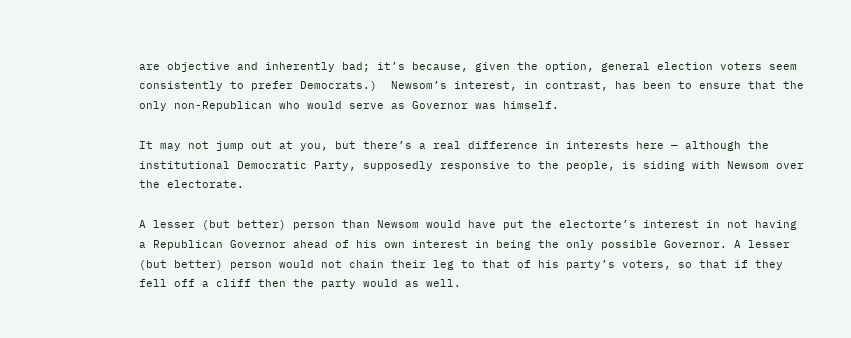are objective and inherently bad; it’s because, given the option, general election voters seem consistently to prefer Democrats.)  Newsom’s interest, in contrast, has been to ensure that the only non-Republican who would serve as Governor was himself.

It may not jump out at you, but there’s a real difference in interests here — although the institutional Democratic Party, supposedly responsive to the people, is siding with Newsom over the electorate.

A lesser (but better) person than Newsom would have put the electorte’s interest in not having a Republican Governor ahead of his own interest in being the only possible Governor. A lesser (but better) person would not chain their leg to that of his party’s voters, so that if they fell off a cliff then the party would as well.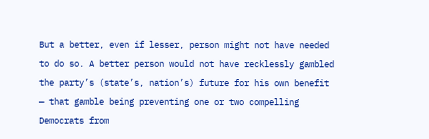But a better, even if lesser, person might not have needed to do so. A better person would not have recklessly gambled the party’s (state’s, nation’s) future for his own benefit — that gamble being preventing one or two compelling Democrats from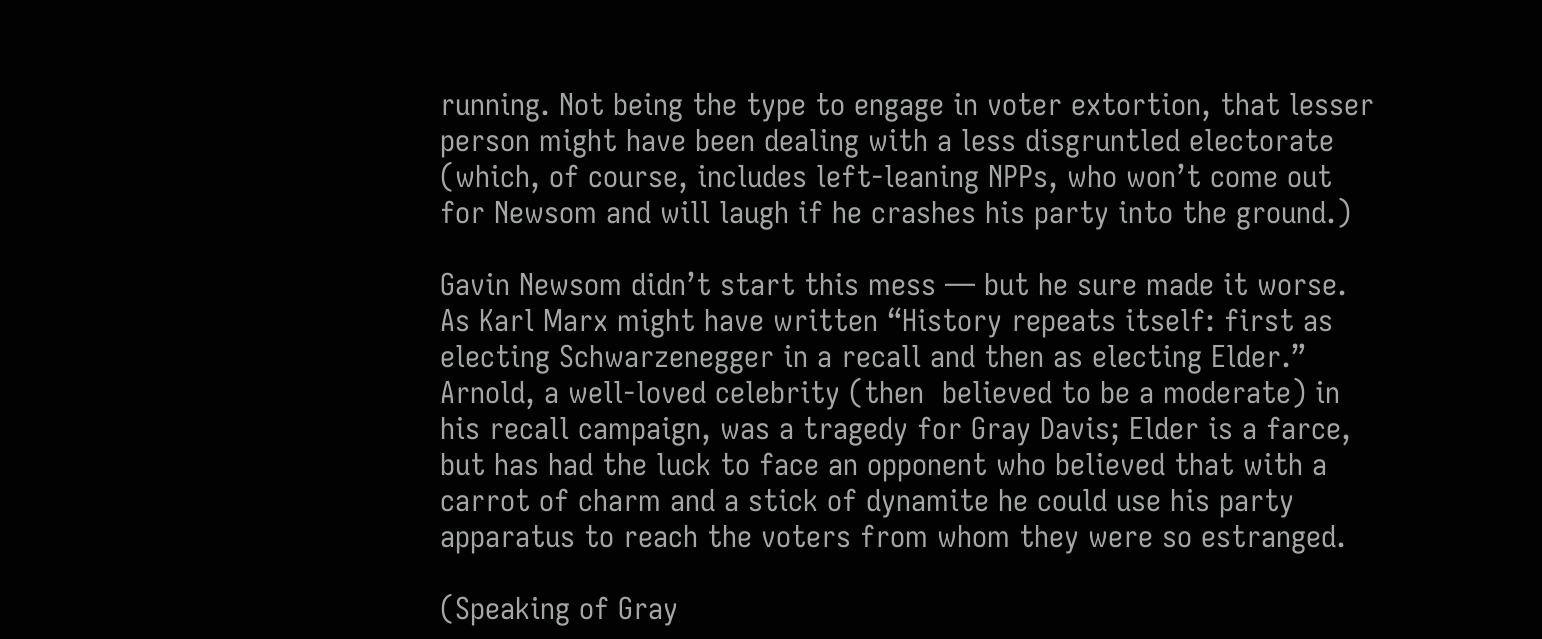running. Not being the type to engage in voter extortion, that lesser person might have been dealing with a less disgruntled electorate (which, of course, includes left-leaning NPPs, who won’t come out for Newsom and will laugh if he crashes his party into the ground.)

Gavin Newsom didn’t start this mess — but he sure made it worse. As Karl Marx might have written “History repeats itself: first as electing Schwarzenegger in a recall and then as electing Elder.” Arnold, a well-loved celebrity (then  believed to be a moderate) in his recall campaign, was a tragedy for Gray Davis; Elder is a farce, but has had the luck to face an opponent who believed that with a carrot of charm and a stick of dynamite he could use his party apparatus to reach the voters from whom they were so estranged.

(Speaking of Gray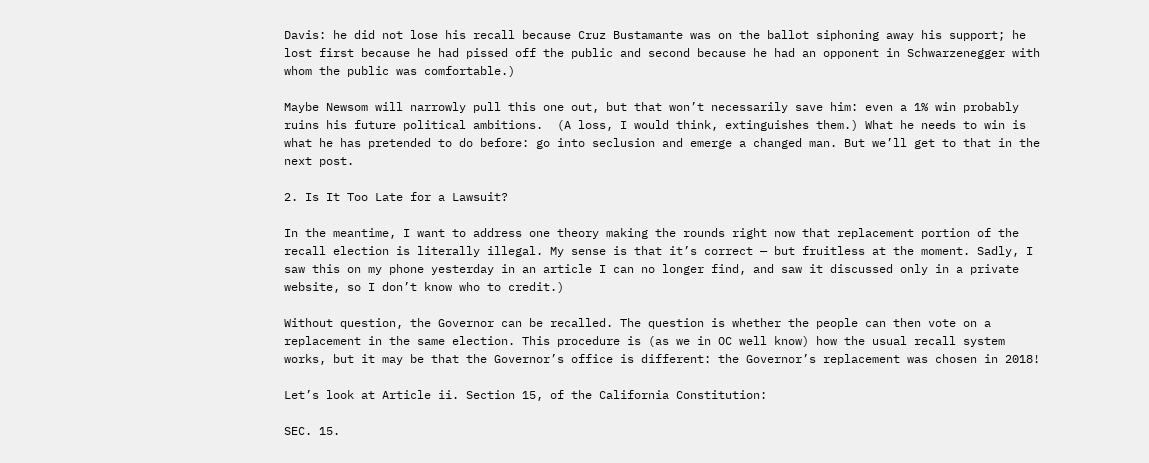Davis: he did not lose his recall because Cruz Bustamante was on the ballot siphoning away his support; he lost first because he had pissed off the public and second because he had an opponent in Schwarzenegger with whom the public was comfortable.)

Maybe Newsom will narrowly pull this one out, but that won’t necessarily save him: even a 1% win probably ruins his future political ambitions.  (A loss, I would think, extinguishes them.) What he needs to win is what he has pretended to do before: go into seclusion and emerge a changed man. But we’ll get to that in the next post.

2. Is It Too Late for a Lawsuit?

In the meantime, I want to address one theory making the rounds right now that replacement portion of the recall election is literally illegal. My sense is that it’s correct — but fruitless at the moment. Sadly, I saw this on my phone yesterday in an article I can no longer find, and saw it discussed only in a private website, so I don’t know who to credit.)

Without question, the Governor can be recalled. The question is whether the people can then vote on a replacement in the same election. This procedure is (as we in OC well know) how the usual recall system works, but it may be that the Governor’s office is different: the Governor’s replacement was chosen in 2018!

Let’s look at Article ii. Section 15, of the California Constitution:

SEC. 15.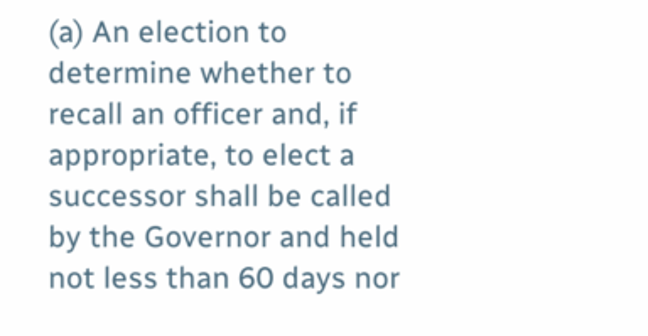(a) An election to determine whether to recall an officer and, if appropriate, to elect a successor shall be called by the Governor and held not less than 60 days nor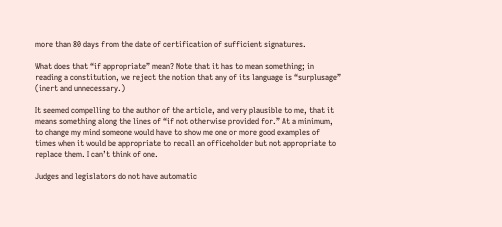more than 80 days from the date of certification of sufficient signatures.

What does that “if appropriate” mean? Note that it has to mean something; in reading a constitution, we reject the notion that any of its language is “surplusage” (inert and unnecessary.)

It seemed compelling to the author of the article, and very plausible to me, that it means something along the lines of “if not otherwise provided for.” At a minimum, to change my mind someone would have to show me one or more good examples of times when it would be appropriate to recall an officeholder but not appropriate to replace them. I can’t think of one.

Judges and legislators do not have automatic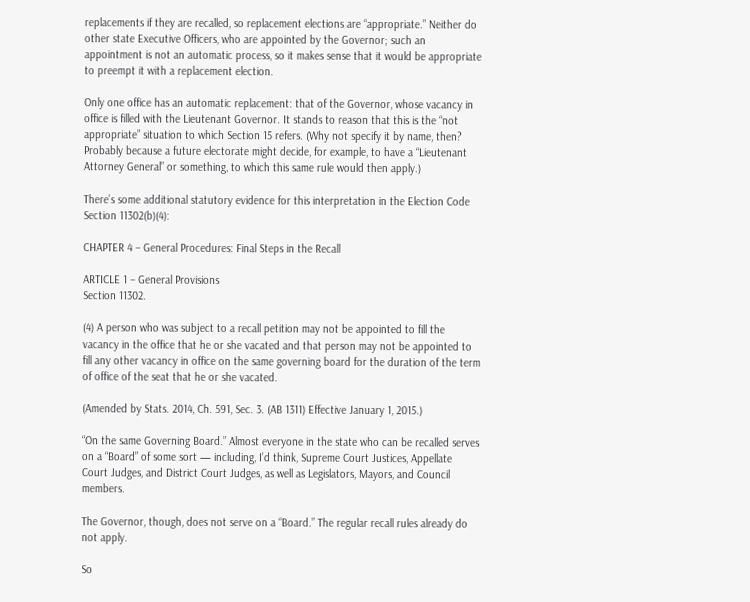replacements if they are recalled, so replacement elections are “appropriate.” Neither do other state Executive Officers, who are appointed by the Governor; such an appointment is not an automatic process, so it makes sense that it would be appropriate to preempt it with a replacement election.

Only one office has an automatic replacement: that of the Governor, whose vacancy in office is filled with the Lieutenant Governor. It stands to reason that this is the “not appropriate” situation to which Section 15 refers. (Why not specify it by name, then? Probably because a future electorate might decide, for example, to have a “Lieutenant Attorney General” or something, to which this same rule would then apply.)

There’s some additional statutory evidence for this interpretation in the Election Code Section 11302(b)(4):

CHAPTER 4 – General Procedures: Final Steps in the Recall

ARTICLE 1 – General Provisions
Section 11302.

(4) A person who was subject to a recall petition may not be appointed to fill the vacancy in the office that he or she vacated and that person may not be appointed to fill any other vacancy in office on the same governing board for the duration of the term of office of the seat that he or she vacated.

(Amended by Stats. 2014, Ch. 591, Sec. 3. (AB 1311) Effective January 1, 2015.)

“On the same Governing Board.” Almost everyone in the state who can be recalled serves on a “Board” of some sort — including, I’d think, Supreme Court Justices, Appellate Court Judges, and District Court Judges, as well as Legislators, Mayors, and Council members.

The Governor, though, does not serve on a “Board.” The regular recall rules already do not apply.

So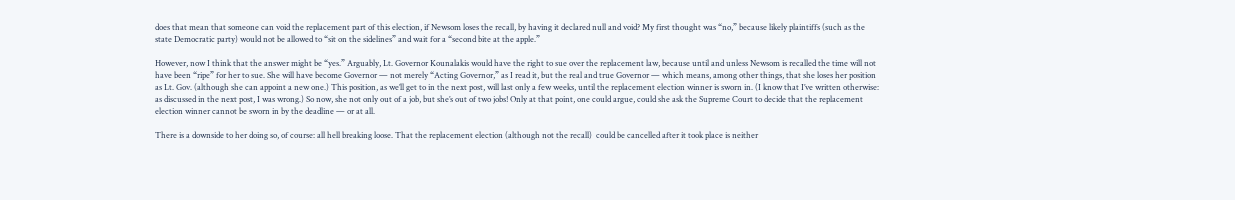does that mean that someone can void the replacement part of this election, if Newsom loses the recall, by having it declared null and void? My first thought was “no,” because likely plaintiffs (such as the state Democratic party) would not be allowed to “sit on the sidelines” and wait for a “second bite at the apple.”

However, now I think that the answer might be “yes.” Arguably, Lt. Governor Kounalakis would have the right to sue over the replacement law, because until and unless Newsom is recalled the time will not have been “ripe” for her to sue. She will have become Governor — not merely “Acting Governor,” as I read it, but the real and true Governor — which means, among other things, that she loses her position as Lt. Gov. (although she can appoint a new one.) This position, as we’ll get to in the next post, will last only a few weeks, until the replacement election winner is sworn in. (I know that I’ve written otherwise: as discussed in the next post, I was wrong.) So now, she not only out of a job, but she’s out of two jobs! Only at that point, one could argue, could she ask the Supreme Court to decide that the replacement election winner cannot be sworn in by the deadline — or at all.

There is a downside to her doing so, of course: all hell breaking loose. That the replacement election (although not the recall)  could be cancelled after it took place is neither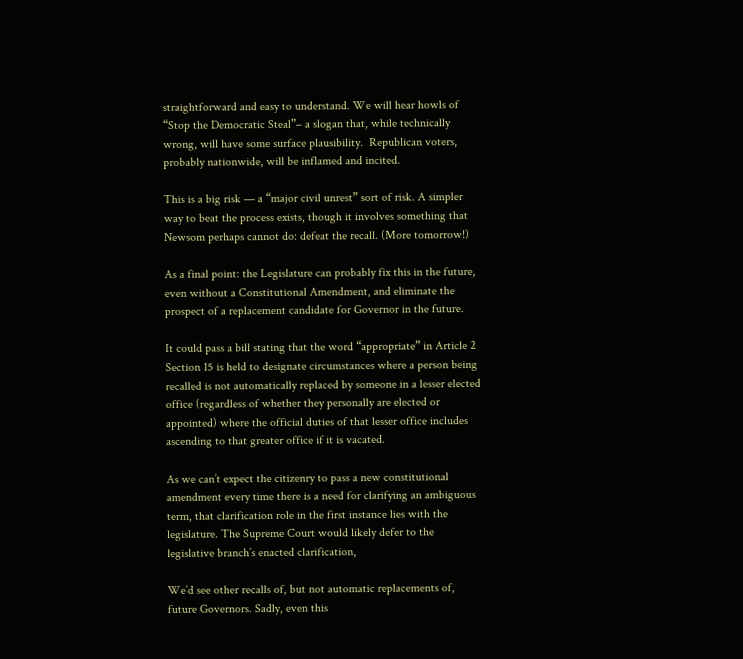straightforward and easy to understand. We will hear howls of “Stop the Democratic Steal”– a slogan that, while technically wrong, will have some surface plausibility.  Republican voters, probably nationwide, will be inflamed and incited.

This is a big risk — a “major civil unrest” sort of risk. A simpler way to beat the process exists, though it involves something that Newsom perhaps cannot do: defeat the recall. (More tomorrow!)

As a final point: the Legislature can probably fix this in the future, even without a Constitutional Amendment, and eliminate the prospect of a replacement candidate for Governor in the future.

It could pass a bill stating that the word “appropriate” in Article 2 Section 15 is held to designate circumstances where a person being recalled is not automatically replaced by someone in a lesser elected office (regardless of whether they personally are elected or appointed) where the official duties of that lesser office includes ascending to that greater office if it is vacated.

As we can’t expect the citizenry to pass a new constitutional amendment every time there is a need for clarifying an ambiguous term, that clarification role in the first instance lies with the legislature. The Supreme Court would likely defer to the legislative branch’s enacted clarification,

We’d see other recalls of, but not automatic replacements of, future Governors. Sadly, even this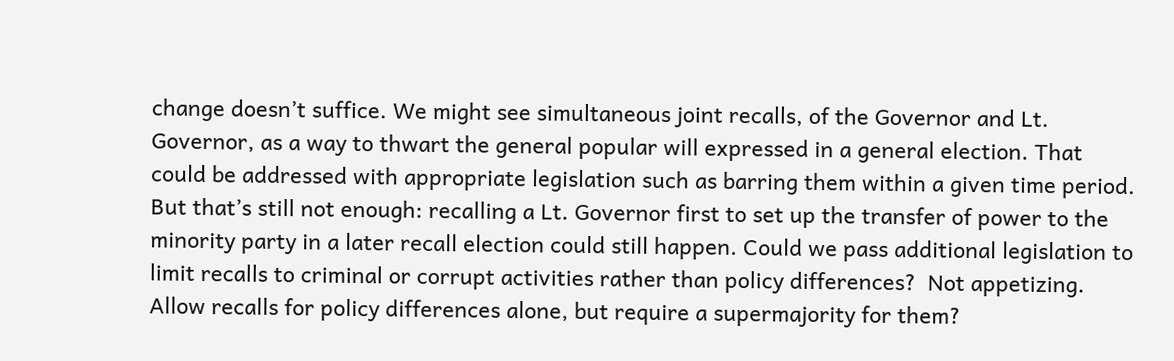change doesn’t suffice. We might see simultaneous joint recalls, of the Governor and Lt. Governor, as a way to thwart the general popular will expressed in a general election. That could be addressed with appropriate legislation such as barring them within a given time period. But that’s still not enough: recalling a Lt. Governor first to set up the transfer of power to the minority party in a later recall election could still happen. Could we pass additional legislation to limit recalls to criminal or corrupt activities rather than policy differences?  Not appetizing. Allow recalls for policy differences alone, but require a supermajority for them?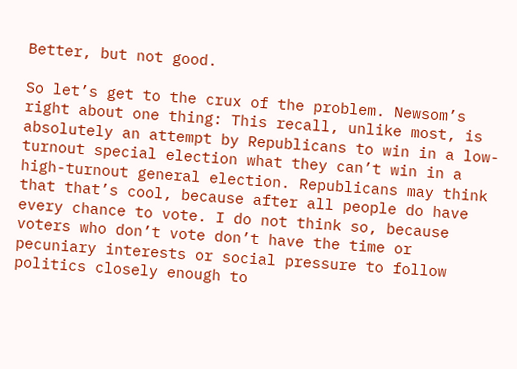Better, but not good.

So let’s get to the crux of the problem. Newsom’s right about one thing: This recall, unlike most, is absolutely an attempt by Republicans to win in a low-turnout special election what they can’t win in a high-turnout general election. Republicans may think that that’s cool, because after all people do have every chance to vote. I do not think so, because voters who don’t vote don’t have the time or pecuniary interests or social pressure to follow politics closely enough to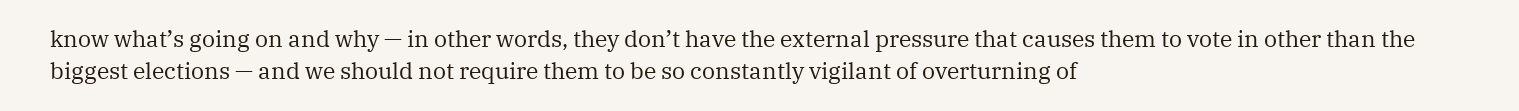know what’s going on and why — in other words, they don’t have the external pressure that causes them to vote in other than the biggest elections — and we should not require them to be so constantly vigilant of overturning of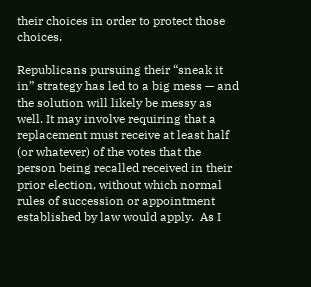their choices in order to protect those choices.

Republicans pursuing their “sneak it in” strategy has led to a big mess — and the solution will likely be messy as well. It may involve requiring that a replacement must receive at least half (or whatever) of the votes that the person being recalled received in their prior election, without which normal rules of succession or appointment established by law would apply.  As I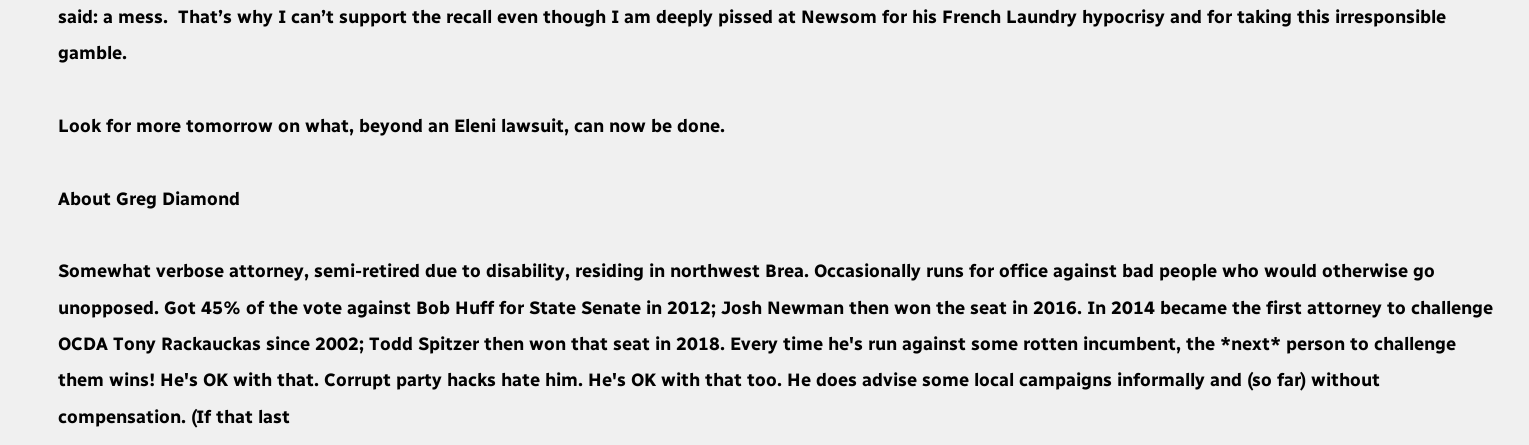said: a mess.  That’s why I can’t support the recall even though I am deeply pissed at Newsom for his French Laundry hypocrisy and for taking this irresponsible gamble.

Look for more tomorrow on what, beyond an Eleni lawsuit, can now be done.

About Greg Diamond

Somewhat verbose attorney, semi-retired due to disability, residing in northwest Brea. Occasionally runs for office against bad people who would otherwise go unopposed. Got 45% of the vote against Bob Huff for State Senate in 2012; Josh Newman then won the seat in 2016. In 2014 became the first attorney to challenge OCDA Tony Rackauckas since 2002; Todd Spitzer then won that seat in 2018. Every time he's run against some rotten incumbent, the *next* person to challenge them wins! He's OK with that. Corrupt party hacks hate him. He's OK with that too. He does advise some local campaigns informally and (so far) without compensation. (If that last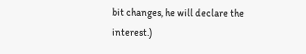bit changes, he will declare the interest.)